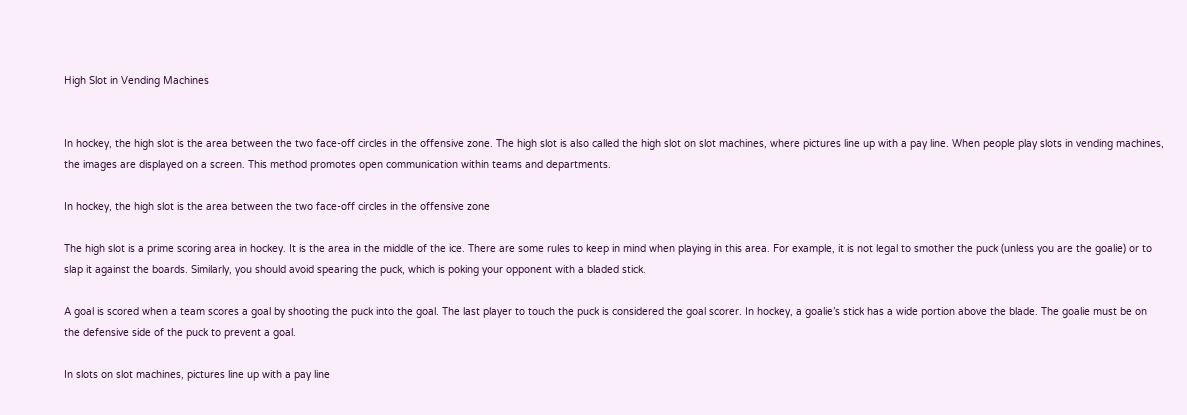High Slot in Vending Machines


In hockey, the high slot is the area between the two face-off circles in the offensive zone. The high slot is also called the high slot on slot machines, where pictures line up with a pay line. When people play slots in vending machines, the images are displayed on a screen. This method promotes open communication within teams and departments.

In hockey, the high slot is the area between the two face-off circles in the offensive zone

The high slot is a prime scoring area in hockey. It is the area in the middle of the ice. There are some rules to keep in mind when playing in this area. For example, it is not legal to smother the puck (unless you are the goalie) or to slap it against the boards. Similarly, you should avoid spearing the puck, which is poking your opponent with a bladed stick.

A goal is scored when a team scores a goal by shooting the puck into the goal. The last player to touch the puck is considered the goal scorer. In hockey, a goalie’s stick has a wide portion above the blade. The goalie must be on the defensive side of the puck to prevent a goal.

In slots on slot machines, pictures line up with a pay line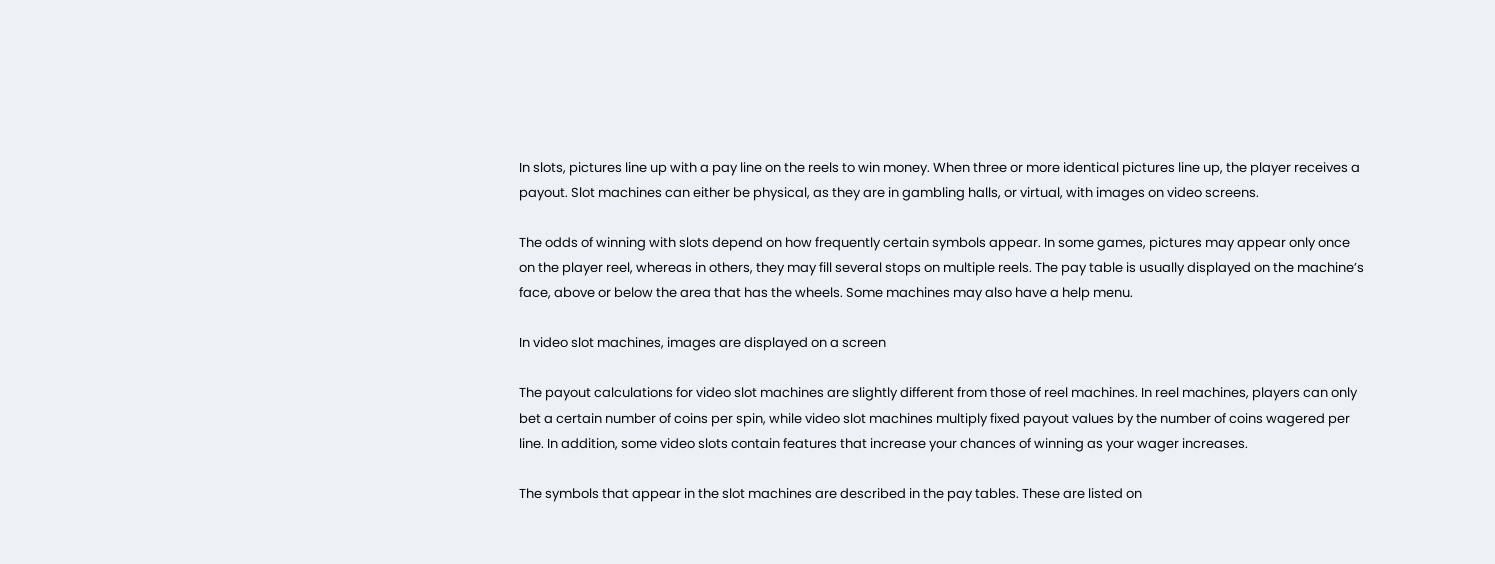In slots, pictures line up with a pay line on the reels to win money. When three or more identical pictures line up, the player receives a payout. Slot machines can either be physical, as they are in gambling halls, or virtual, with images on video screens.

The odds of winning with slots depend on how frequently certain symbols appear. In some games, pictures may appear only once on the player reel, whereas in others, they may fill several stops on multiple reels. The pay table is usually displayed on the machine’s face, above or below the area that has the wheels. Some machines may also have a help menu.

In video slot machines, images are displayed on a screen

The payout calculations for video slot machines are slightly different from those of reel machines. In reel machines, players can only bet a certain number of coins per spin, while video slot machines multiply fixed payout values by the number of coins wagered per line. In addition, some video slots contain features that increase your chances of winning as your wager increases.

The symbols that appear in the slot machines are described in the pay tables. These are listed on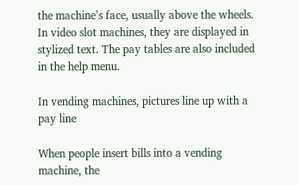the machine’s face, usually above the wheels. In video slot machines, they are displayed in stylized text. The pay tables are also included in the help menu.

In vending machines, pictures line up with a pay line

When people insert bills into a vending machine, the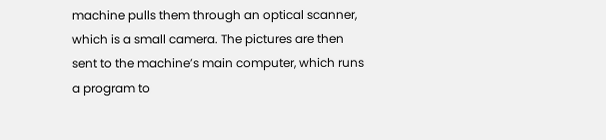machine pulls them through an optical scanner, which is a small camera. The pictures are then sent to the machine’s main computer, which runs a program to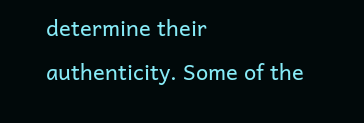determine their authenticity. Some of the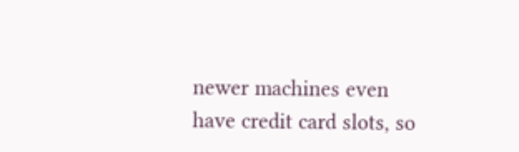newer machines even have credit card slots, so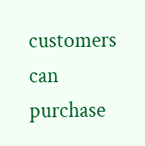customers can purchase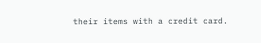their items with a credit card.